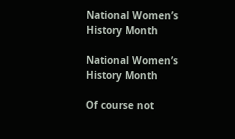National Women’s History Month

National Women’s History Month

Of course not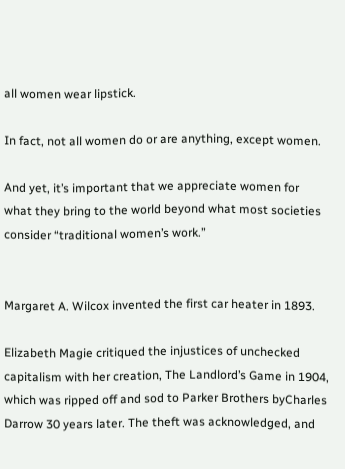all women wear lipstick.

In fact, not all women do or are anything, except women.

And yet, it’s important that we appreciate women for what they bring to the world beyond what most societies consider “traditional women’s work.”


Margaret A. Wilcox invented the first car heater in 1893.

Elizabeth Magie critiqued the injustices of unchecked capitalism with her creation, The Landlord’s Game in 1904, which was ripped off and sod to Parker Brothers byCharles Darrow 30 years later. The theft was acknowledged, and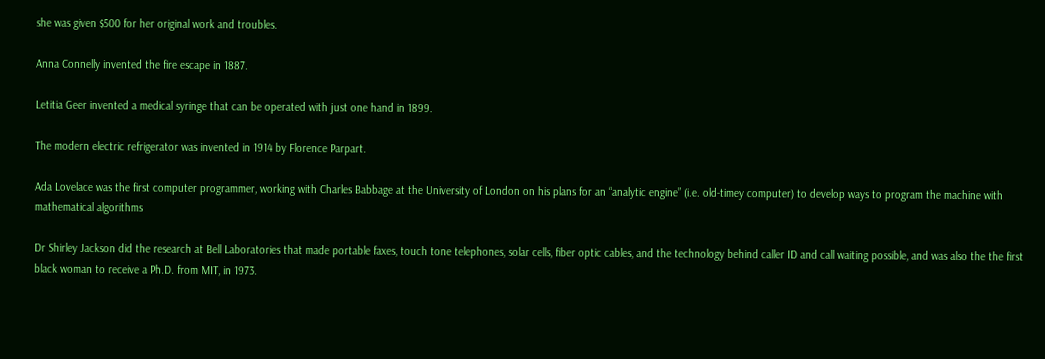she was given $500 for her original work and troubles.

Anna Connelly invented the fire escape in 1887.

Letitia Geer invented a medical syringe that can be operated with just one hand in 1899.

The modern electric refrigerator was invented in 1914 by Florence Parpart.

Ada Lovelace was the first computer programmer, working with Charles Babbage at the University of London on his plans for an “analytic engine” (i.e. old-timey computer) to develop ways to program the machine with mathematical algorithms

Dr Shirley Jackson did the research at Bell Laboratories that made portable faxes, touch tone telephones, solar cells, fiber optic cables, and the technology behind caller ID and call waiting possible, and was also the the first black woman to receive a Ph.D. from MIT, in 1973.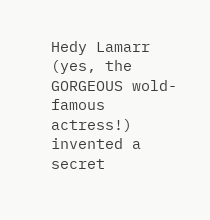Hedy Lamarr (yes, the GORGEOUS wold-famous actress!) invented a secret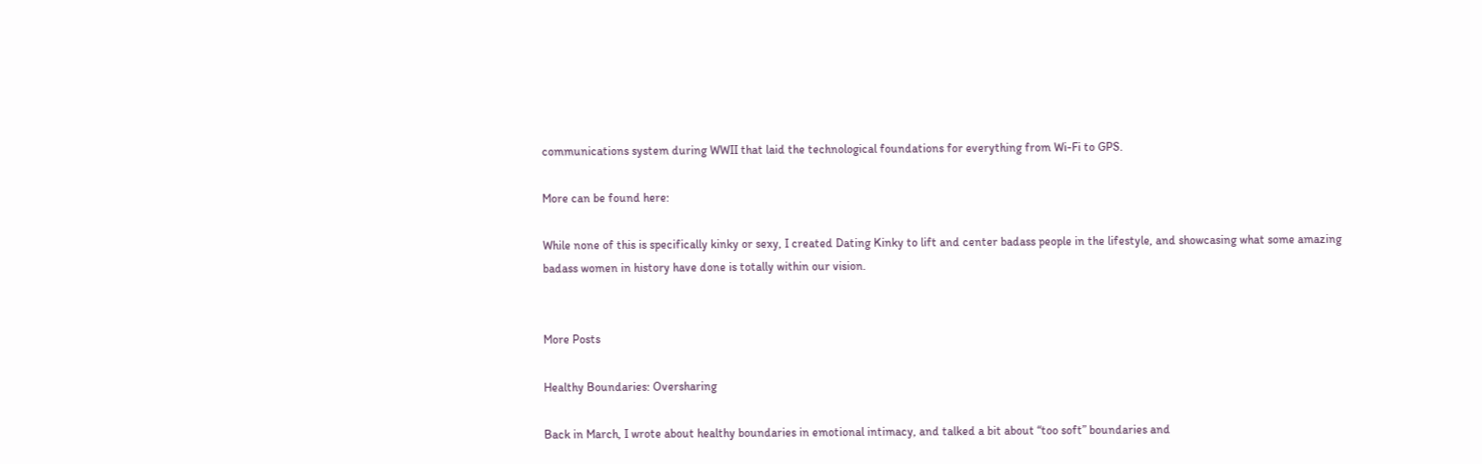communications system during WWII that laid the technological foundations for everything from Wi-Fi to GPS.

More can be found here:

While none of this is specifically kinky or sexy, I created Dating Kinky to lift and center badass people in the lifestyle, and showcasing what some amazing badass women in history have done is totally within our vision.


More Posts

Healthy Boundaries: Oversharing

Back in March, I wrote about healthy boundaries in emotional intimacy, and talked a bit about “too soft” boundaries and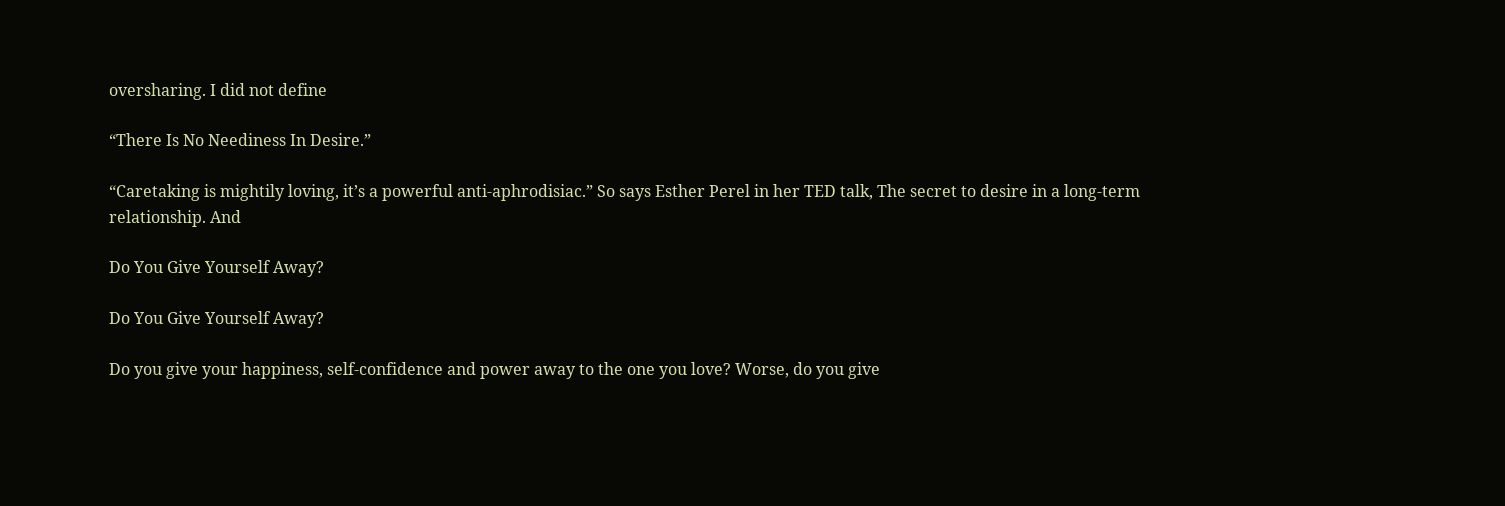oversharing. I did not define

“There Is No Neediness In Desire.”

“Caretaking is mightily loving, it’s a powerful anti-aphrodisiac.” So says Esther Perel in her TED talk, The secret to desire in a long-term relationship. And

Do You Give Yourself Away?

Do You Give Yourself Away?

Do you give your happiness, self-confidence and power away to the one you love? Worse, do you give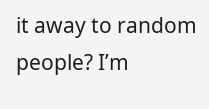it away to random people? I’m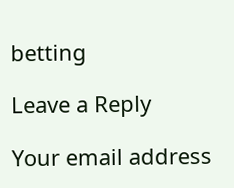betting

Leave a Reply

Your email address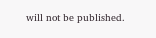will not be published.